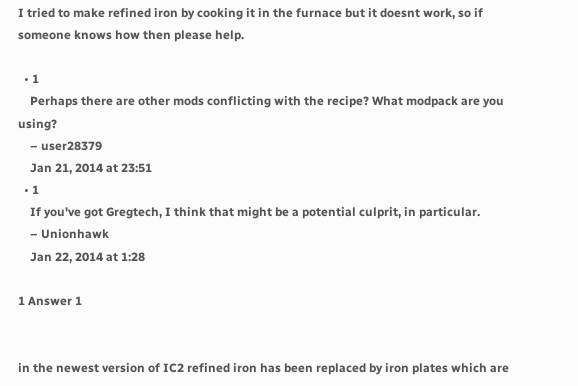I tried to make refined iron by cooking it in the furnace but it doesnt work, so if someone knows how then please help.

  • 1
    Perhaps there are other mods conflicting with the recipe? What modpack are you using?
    – user28379
    Jan 21, 2014 at 23:51
  • 1
    If you've got Gregtech, I think that might be a potential culprit, in particular.
    – Unionhawk
    Jan 22, 2014 at 1:28

1 Answer 1


in the newest version of IC2 refined iron has been replaced by iron plates which are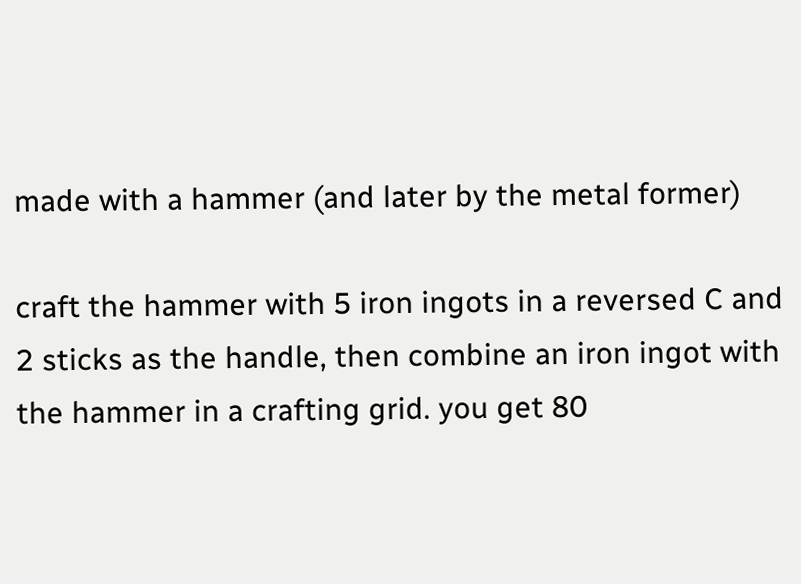made with a hammer (and later by the metal former)

craft the hammer with 5 iron ingots in a reversed C and 2 sticks as the handle, then combine an iron ingot with the hammer in a crafting grid. you get 80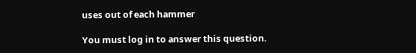uses out of each hammer

You must log in to answer this question.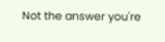Not the answer you're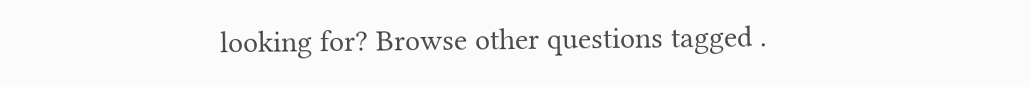looking for? Browse other questions tagged .